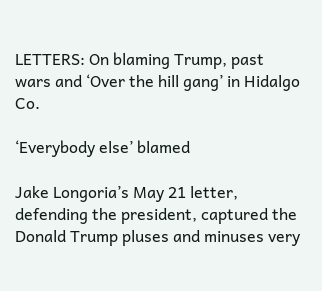LETTERS: On blaming Trump, past wars and ‘Over the hill gang’ in Hidalgo Co.

‘Everybody else’ blamed

Jake Longoria’s May 21 letter, defending the president, captured the Donald Trump pluses and minuses very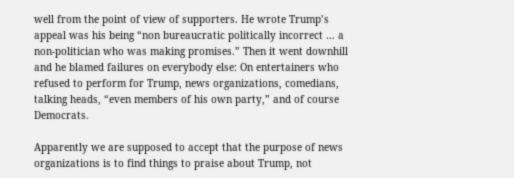well from the point of view of supporters. He wrote Trump’s appeal was his being “non bureaucratic politically incorrect … a non-politician who was making promises.” Then it went downhill and he blamed failures on everybody else: On entertainers who refused to perform for Trump, news organizations, comedians, talking heads, “even members of his own party,” and of course Democrats.

Apparently we are supposed to accept that the purpose of news organizations is to find things to praise about Trump, not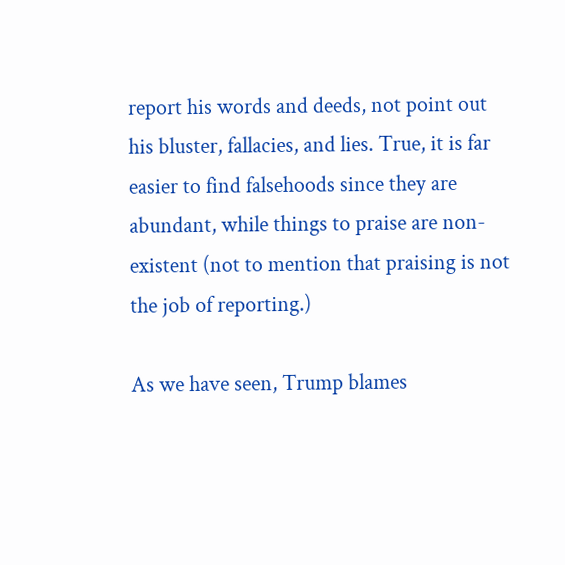report his words and deeds, not point out his bluster, fallacies, and lies. True, it is far easier to find falsehoods since they are abundant, while things to praise are non-existent (not to mention that praising is not the job of reporting.)

As we have seen, Trump blames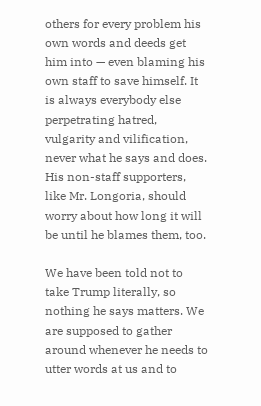others for every problem his own words and deeds get him into — even blaming his own staff to save himself. It is always everybody else perpetrating hatred, vulgarity and vilification, never what he says and does. His non-staff supporters, like Mr. Longoria, should worry about how long it will be until he blames them, too.

We have been told not to take Trump literally, so nothing he says matters. We are supposed to gather around whenever he needs to utter words at us and to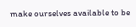make ourselves available to be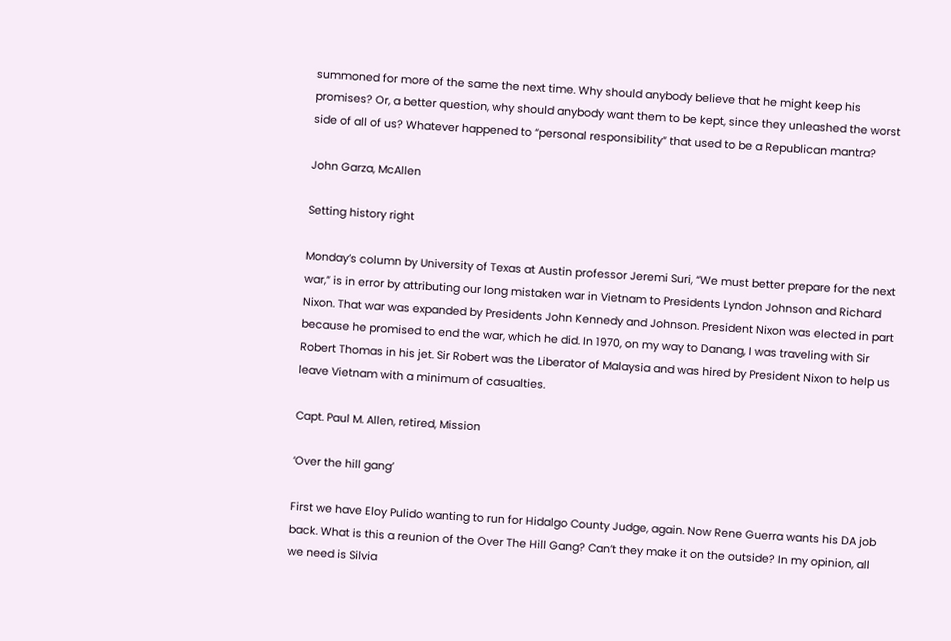summoned for more of the same the next time. Why should anybody believe that he might keep his promises? Or, a better question, why should anybody want them to be kept, since they unleashed the worst side of all of us? Whatever happened to “personal responsibility” that used to be a Republican mantra?

John Garza, McAllen

Setting history right

Monday’s column by University of Texas at Austin professor Jeremi Suri, “We must better prepare for the next war,” is in error by attributing our long mistaken war in Vietnam to Presidents Lyndon Johnson and Richard Nixon. That war was expanded by Presidents John Kennedy and Johnson. President Nixon was elected in part because he promised to end the war, which he did. In 1970, on my way to Danang, I was traveling with Sir Robert Thomas in his jet. Sir Robert was the Liberator of Malaysia and was hired by President Nixon to help us leave Vietnam with a minimum of casualties.

Capt. Paul M. Allen, retired, Mission

‘Over the hill gang’

First we have Eloy Pulido wanting to run for Hidalgo County Judge, again. Now Rene Guerra wants his DA job back. What is this a reunion of the Over The Hill Gang? Can’t they make it on the outside? In my opinion, all we need is Silvia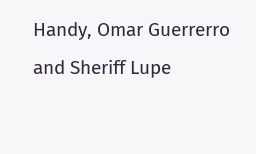Handy, Omar Guerrerro and Sheriff Lupe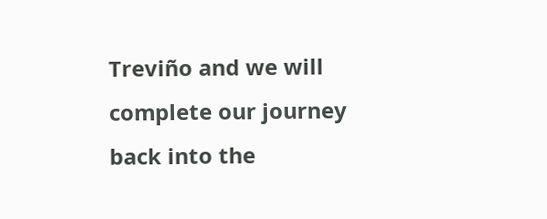Treviño and we will complete our journey back into the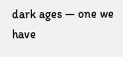dark ages — one we have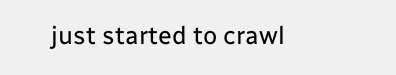just started to crawl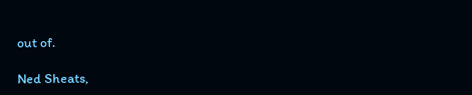out of.

Ned Sheats,